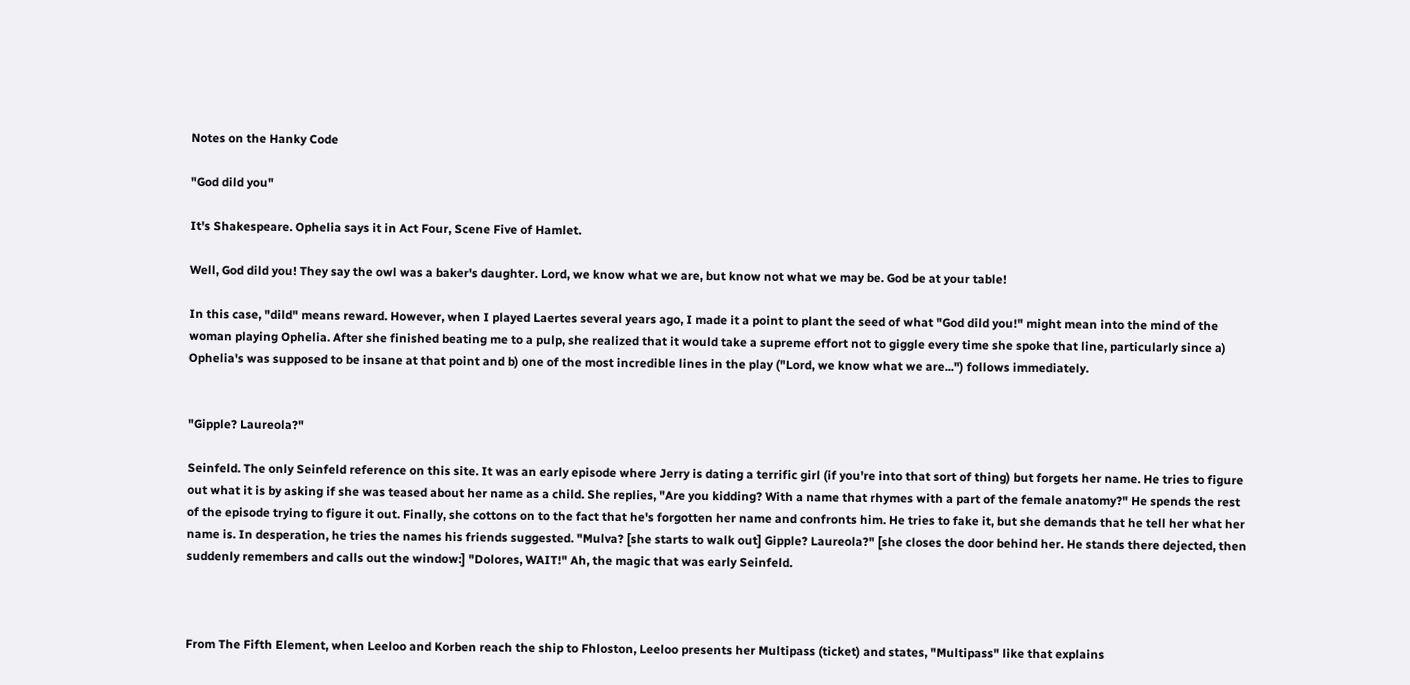Notes on the Hanky Code

"God dild you"

It's Shakespeare. Ophelia says it in Act Four, Scene Five of Hamlet.

Well, God dild you! They say the owl was a baker's daughter. Lord, we know what we are, but know not what we may be. God be at your table!

In this case, "dild" means reward. However, when I played Laertes several years ago, I made it a point to plant the seed of what "God dild you!" might mean into the mind of the woman playing Ophelia. After she finished beating me to a pulp, she realized that it would take a supreme effort not to giggle every time she spoke that line, particularly since a) Ophelia's was supposed to be insane at that point and b) one of the most incredible lines in the play ("Lord, we know what we are...") follows immediately.


"Gipple? Laureola?"

Seinfeld. The only Seinfeld reference on this site. It was an early episode where Jerry is dating a terrific girl (if you're into that sort of thing) but forgets her name. He tries to figure out what it is by asking if she was teased about her name as a child. She replies, "Are you kidding? With a name that rhymes with a part of the female anatomy?" He spends the rest of the episode trying to figure it out. Finally, she cottons on to the fact that he's forgotten her name and confronts him. He tries to fake it, but she demands that he tell her what her name is. In desperation, he tries the names his friends suggested. "Mulva? [she starts to walk out] Gipple? Laureola?" [she closes the door behind her. He stands there dejected, then suddenly remembers and calls out the window:] "Dolores, WAIT!" Ah, the magic that was early Seinfeld.



From The Fifth Element, when Leeloo and Korben reach the ship to Fhloston, Leeloo presents her Multipass (ticket) and states, "Multipass" like that explains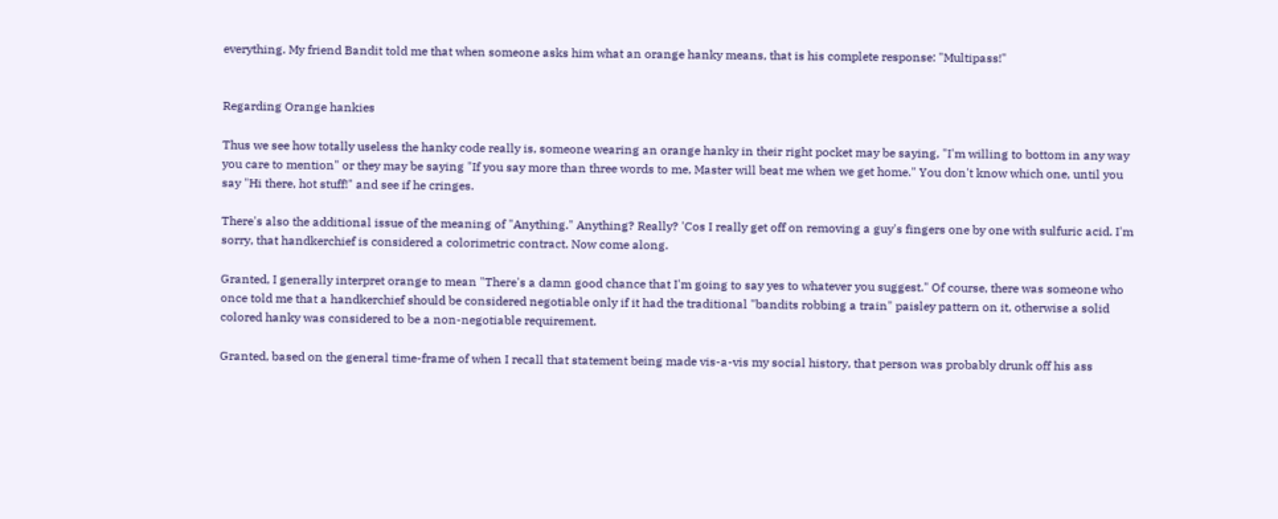everything. My friend Bandit told me that when someone asks him what an orange hanky means, that is his complete response: "Multipass!"


Regarding Orange hankies

Thus we see how totally useless the hanky code really is, someone wearing an orange hanky in their right pocket may be saying, "I'm willing to bottom in any way you care to mention" or they may be saying "If you say more than three words to me, Master will beat me when we get home." You don't know which one, until you say "Hi there, hot stuff!" and see if he cringes.

There's also the additional issue of the meaning of "Anything." Anything? Really? 'Cos I really get off on removing a guy's fingers one by one with sulfuric acid. I'm sorry, that handkerchief is considered a colorimetric contract. Now come along.

Granted, I generally interpret orange to mean "There's a damn good chance that I'm going to say yes to whatever you suggest." Of course, there was someone who once told me that a handkerchief should be considered negotiable only if it had the traditional "bandits robbing a train" paisley pattern on it, otherwise a solid colored hanky was considered to be a non-negotiable requirement.

Granted, based on the general time-frame of when I recall that statement being made vis-a-vis my social history, that person was probably drunk off his ass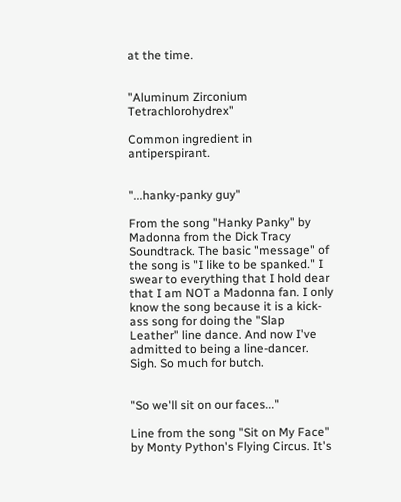at the time.


"Aluminum Zirconium Tetrachlorohydrex"

Common ingredient in antiperspirant.


"...hanky-panky guy"

From the song "Hanky Panky" by Madonna from the Dick Tracy Soundtrack. The basic "message" of the song is "I like to be spanked." I swear to everything that I hold dear that I am NOT a Madonna fan. I only know the song because it is a kick-ass song for doing the "Slap Leather" line dance. And now I've admitted to being a line-dancer. Sigh. So much for butch.


"So we'll sit on our faces..."

Line from the song "Sit on My Face" by Monty Python's Flying Circus. It's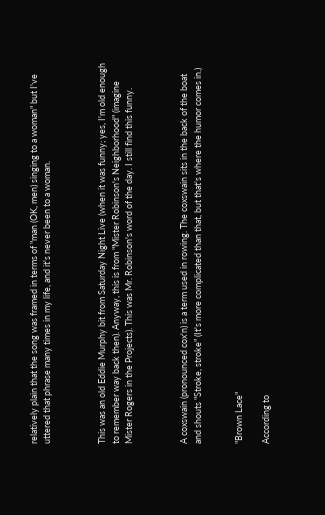relatively plain that the song was framed in terms of "man (OK, men) singing to a woman" but I've uttered that phrase many times in my life, and it's never been to a woman.



This was an old Eddie Murphy bit from Saturday Night Live (when it was funny; yes, I'm old enough to remember way back then). Anyway, this is from "Mister Robinson's Neighborhood" (imagine Mister Rogers in the Projects). This was Mr. Robinson's word of the day. I still find this funny.



A coxswain (pronounced cox'n) is a term used in rowing. The coxswain sits in the back of the boat and shouts "Stroke, stroke" (It's more complicated than that, but that's where the humor comes in.)


"Brown Lace"

According to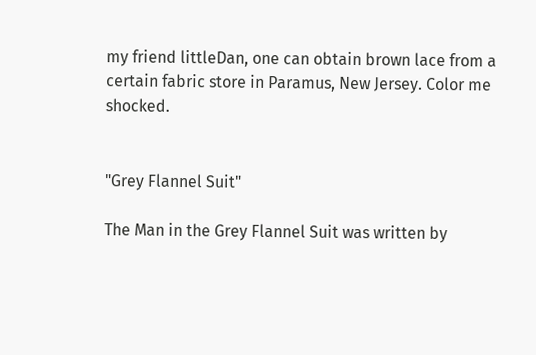my friend littleDan, one can obtain brown lace from a certain fabric store in Paramus, New Jersey. Color me shocked.


"Grey Flannel Suit"

The Man in the Grey Flannel Suit was written by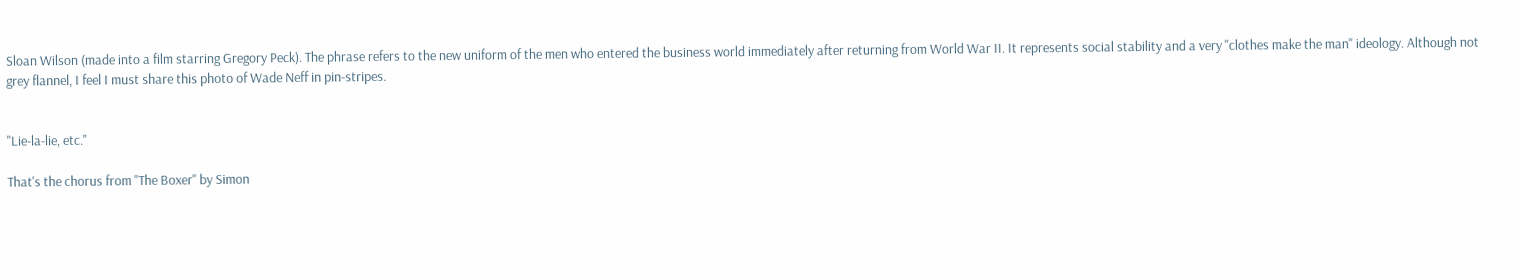Sloan Wilson (made into a film starring Gregory Peck). The phrase refers to the new uniform of the men who entered the business world immediately after returning from World War II. It represents social stability and a very "clothes make the man" ideology. Although not grey flannel, I feel I must share this photo of Wade Neff in pin-stripes.


"Lie-la-lie, etc."

That's the chorus from "The Boxer" by Simon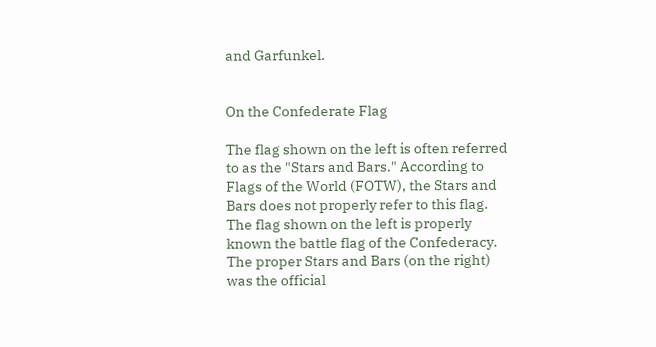and Garfunkel.


On the Confederate Flag

The flag shown on the left is often referred to as the "Stars and Bars." According to Flags of the World (FOTW), the Stars and Bars does not properly refer to this flag. The flag shown on the left is properly known the battle flag of the Confederacy. The proper Stars and Bars (on the right) was the official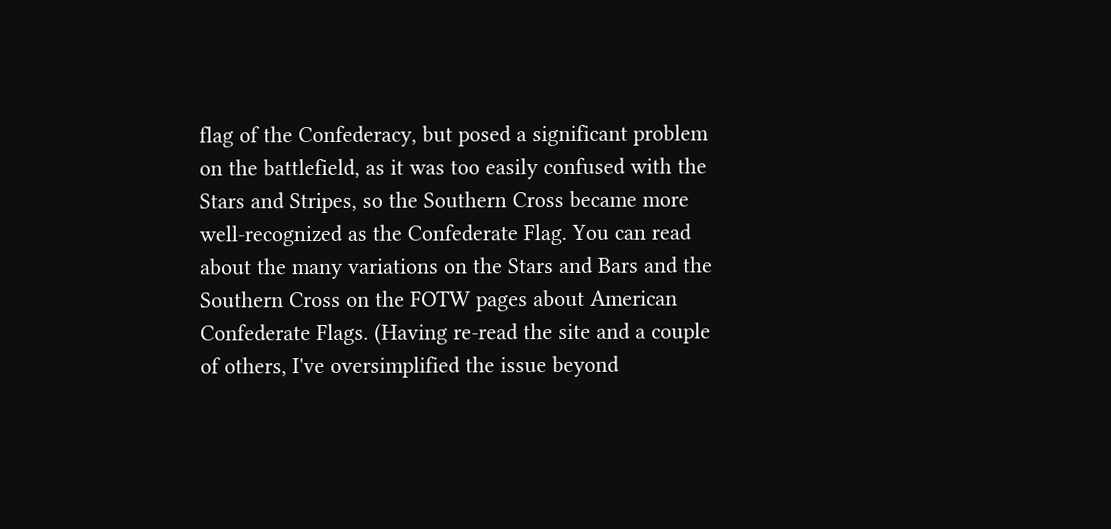flag of the Confederacy, but posed a significant problem on the battlefield, as it was too easily confused with the Stars and Stripes, so the Southern Cross became more well-recognized as the Confederate Flag. You can read about the many variations on the Stars and Bars and the Southern Cross on the FOTW pages about American Confederate Flags. (Having re-read the site and a couple of others, I've oversimplified the issue beyond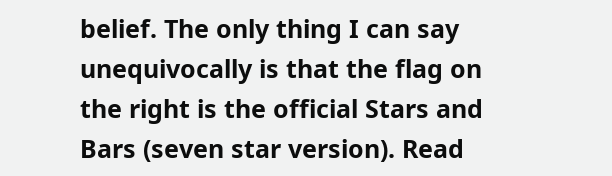belief. The only thing I can say unequivocally is that the flag on the right is the official Stars and Bars (seven star version). Read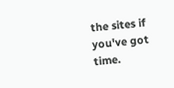the sites if you've got time.